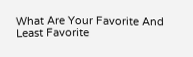What Are Your Favorite And Least Favorite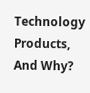Technology Products, And Why?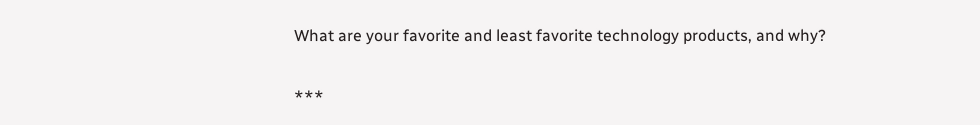What are your favorite and least favorite technology products, and why?

***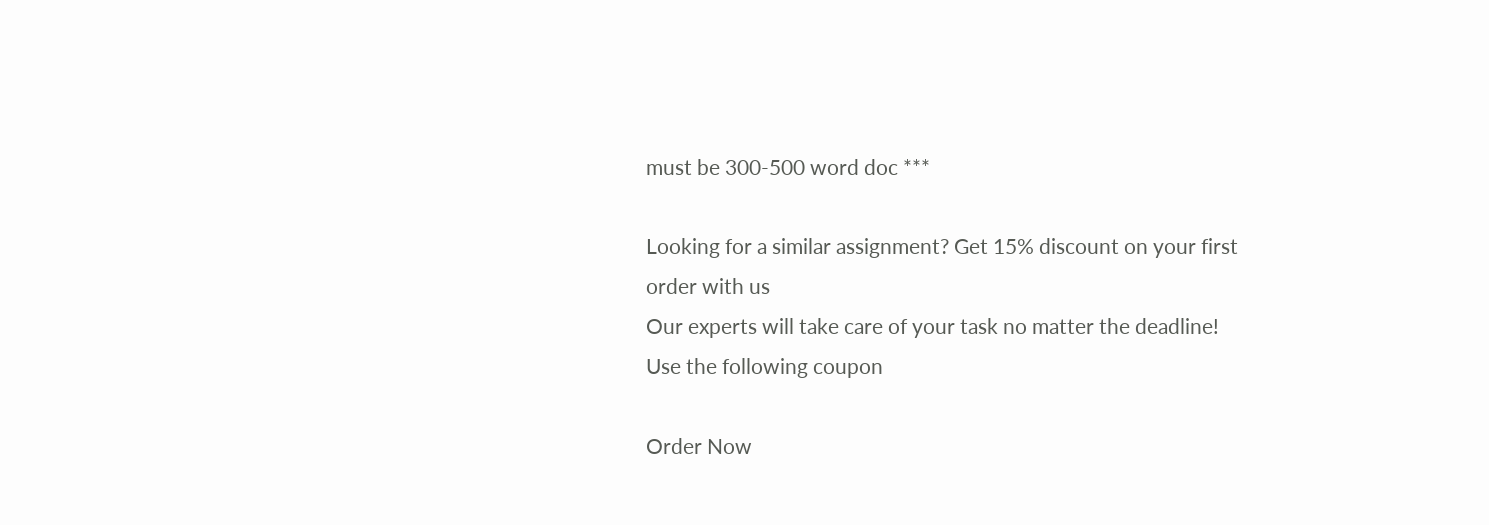must be 300-500 word doc ***

Looking for a similar assignment? Get 15% discount on your first order with us
Our experts will take care of your task no matter the deadline!
Use the following coupon

Order Now